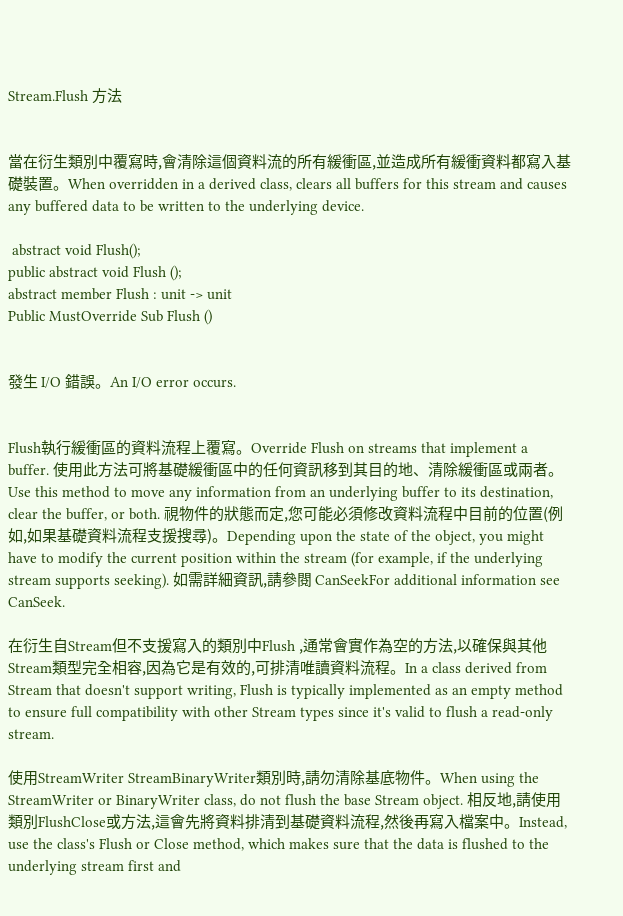Stream.Flush 方法


當在衍生類別中覆寫時,會清除這個資料流的所有緩衝區,並造成所有緩衝資料都寫入基礎裝置。When overridden in a derived class, clears all buffers for this stream and causes any buffered data to be written to the underlying device.

 abstract void Flush();
public abstract void Flush ();
abstract member Flush : unit -> unit
Public MustOverride Sub Flush ()


發生 I/O 錯誤。An I/O error occurs.


Flush執行緩衝區的資料流程上覆寫。Override Flush on streams that implement a buffer. 使用此方法可將基礎緩衝區中的任何資訊移到其目的地、清除緩衝區或兩者。Use this method to move any information from an underlying buffer to its destination, clear the buffer, or both. 視物件的狀態而定,您可能必須修改資料流程中目前的位置(例如,如果基礎資料流程支援搜尋)。Depending upon the state of the object, you might have to modify the current position within the stream (for example, if the underlying stream supports seeking). 如需詳細資訊,請參閱 CanSeekFor additional information see CanSeek.

在衍生自Stream但不支援寫入的類別中Flush ,通常會實作為空的方法,以確保與其他Stream類型完全相容,因為它是有效的,可排清唯讀資料流程。In a class derived from Stream that doesn't support writing, Flush is typically implemented as an empty method to ensure full compatibility with other Stream types since it's valid to flush a read-only stream.

使用StreamWriter StreamBinaryWriter類別時,請勿清除基底物件。When using the StreamWriter or BinaryWriter class, do not flush the base Stream object. 相反地,請使用類別FlushClose或方法,這會先將資料排清到基礎資料流程,然後再寫入檔案中。Instead, use the class's Flush or Close method, which makes sure that the data is flushed to the underlying stream first and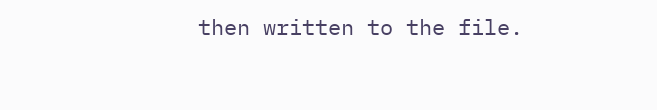then written to the file.